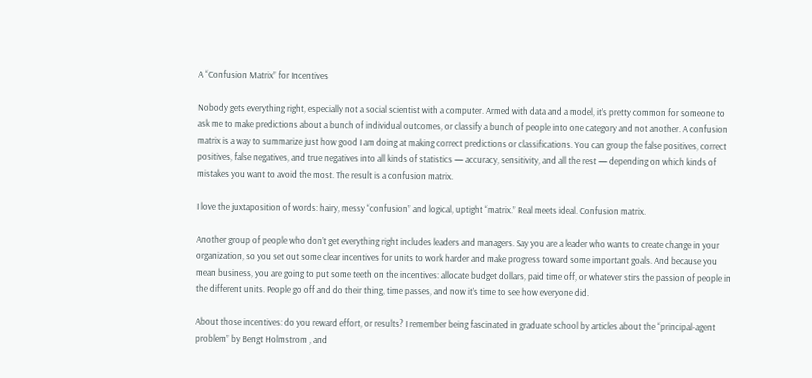A “Confusion Matrix” for Incentives

Nobody gets everything right, especially not a social scientist with a computer. Armed with data and a model, it’s pretty common for someone to ask me to make predictions about a bunch of individual outcomes, or classify a bunch of people into one category and not another. A confusion matrix is a way to summarize just how good I am doing at making correct predictions or classifications. You can group the false positives, correct positives, false negatives, and true negatives into all kinds of statistics — accuracy, sensitivity, and all the rest — depending on which kinds of mistakes you want to avoid the most. The result is a confusion matrix.

I love the juxtaposition of words: hairy, messy “confusion” and logical, uptight “matrix.” Real meets ideal. Confusion matrix.

Another group of people who don’t get everything right includes leaders and managers. Say you are a leader who wants to create change in your organization, so you set out some clear incentives for units to work harder and make progress toward some important goals. And because you mean business, you are going to put some teeth on the incentives: allocate budget dollars, paid time off, or whatever stirs the passion of people in the different units. People go off and do their thing, time passes, and now it’s time to see how everyone did.

About those incentives: do you reward effort, or results? I remember being fascinated in graduate school by articles about the “principal-agent problem” by Bengt Holmstrom , and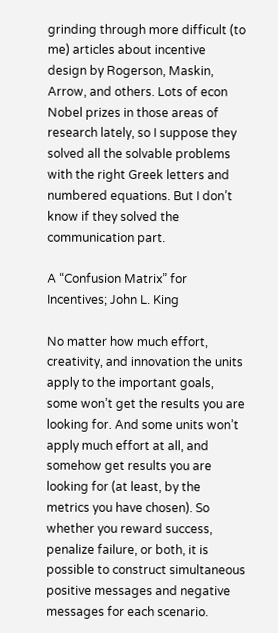grinding through more difficult (to me) articles about incentive design by Rogerson, Maskin, Arrow, and others. Lots of econ Nobel prizes in those areas of research lately, so I suppose they solved all the solvable problems with the right Greek letters and numbered equations. But I don’t know if they solved the communication part.

A “Confusion Matrix” for Incentives; John L. King

No matter how much effort, creativity, and innovation the units apply to the important goals, some won’t get the results you are looking for. And some units won’t apply much effort at all, and somehow get results you are looking for (at least, by the metrics you have chosen). So whether you reward success, penalize failure, or both, it is possible to construct simultaneous positive messages and negative messages for each scenario.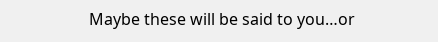Maybe these will be said to you…or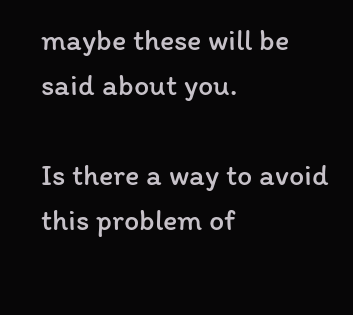maybe these will be said about you.

Is there a way to avoid this problem of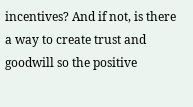incentives? And if not, is there a way to create trust and goodwill so the positive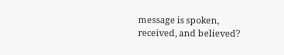message is spoken, received, and believed?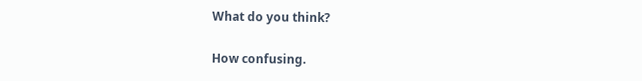What do you think?

How confusing.